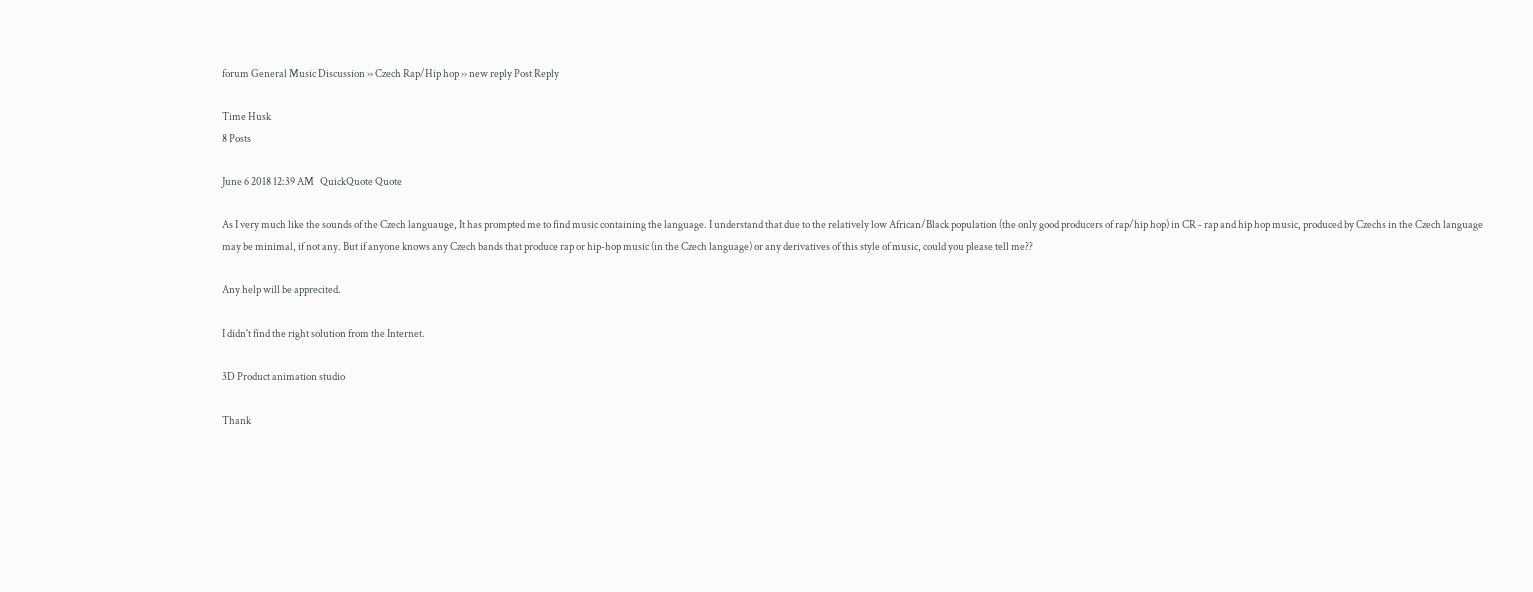forum General Music Discussion ›› Czech Rap/Hip hop ›› new reply Post Reply

Time Husk
8 Posts

June 6 2018 12:39 AM   QuickQuote Quote

As I very much like the sounds of the Czech languauge, It has prompted me to find music containing the language. I understand that due to the relatively low African/Black population (the only good producers of rap/hip hop) in CR - rap and hip hop music, produced by Czechs in the Czech language may be minimal, if not any. But if anyone knows any Czech bands that produce rap or hip-hop music (in the Czech language) or any derivatives of this style of music, could you please tell me??

Any help will be apprecited.

I didn't find the right solution from the Internet.

3D Product animation studio

Thank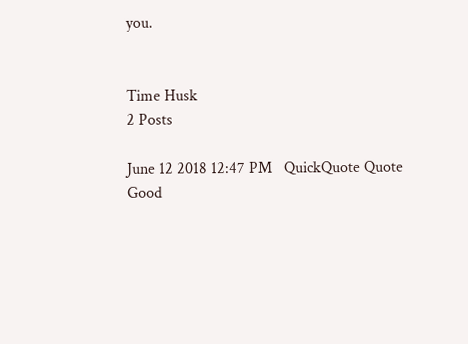you.


Time Husk
2 Posts

June 12 2018 12:47 PM   QuickQuote Quote
Good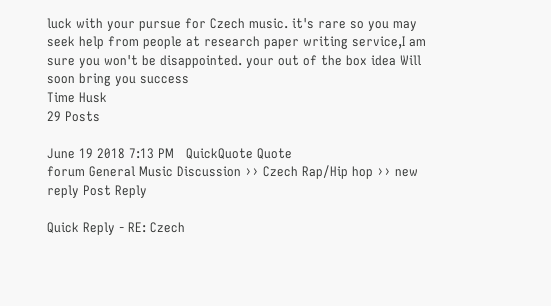luck with your pursue for Czech music. it's rare so you may seek help from people at research paper writing service,I am sure you won't be disappointed. your out of the box idea Will soon bring you success
Time Husk
29 Posts

June 19 2018 7:13 PM   QuickQuote Quote
forum General Music Discussion ›› Czech Rap/Hip hop ›› new reply Post Reply

Quick Reply - RE: Czech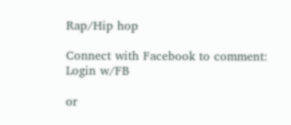Rap/Hip hop

Connect with Facebook to comment: Login w/FB

or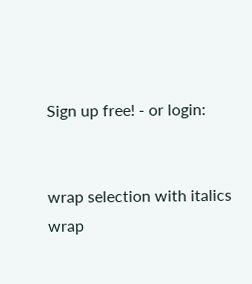Sign up free! - or login:


wrap selection with italics
wrap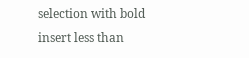selection with bold
insert less than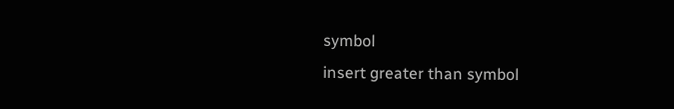symbol
insert greater than symbol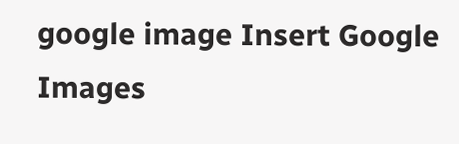google image Insert Google Images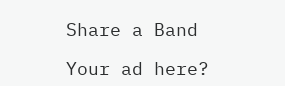Share a Band

Your ad here?